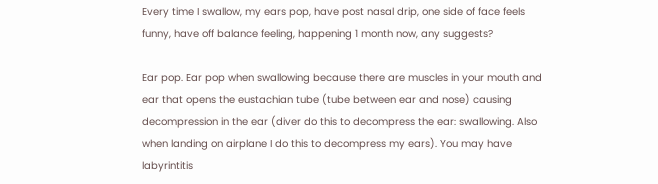Every time I swallow, my ears pop, have post nasal drip, one side of face feels funny, have off balance feeling, happening 1 month now, any suggests?

Ear pop. Ear pop when swallowing because there are muscles in your mouth and ear that opens the eustachian tube (tube between ear and nose) causing decompression in the ear (diver do this to decompress the ear: swallowing. Also when landing on airplane I do this to decompress my ears). You may have labyrintitis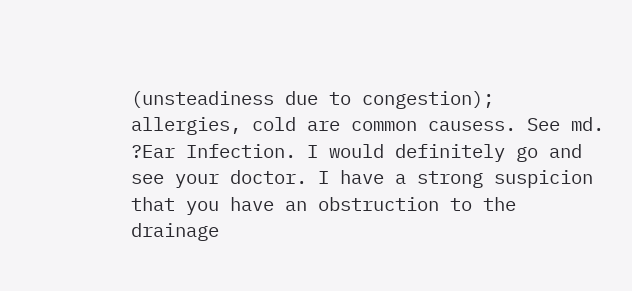(unsteadiness due to congestion); allergies, cold are common causess. See md.
?Ear Infection. I would definitely go and see your doctor. I have a strong suspicion that you have an obstruction to the drainage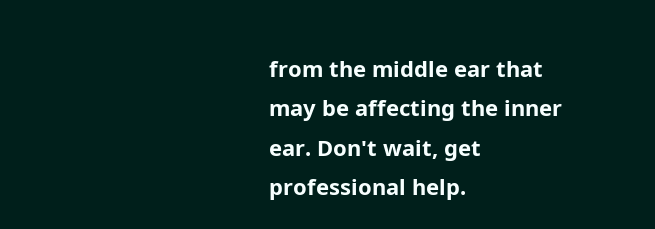from the middle ear that may be affecting the inner ear. Don't wait, get professional help.